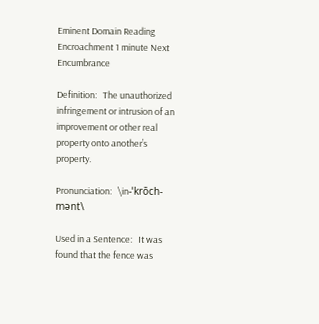Eminent Domain Reading Encroachment 1 minute Next Encumbrance

Definition:   The unauthorized infringement or intrusion of an improvement or other real property onto another’s property.

Pronunciation:   \in-ˈkrōch-mənt\

Used in a Sentence:   It was found that the fence was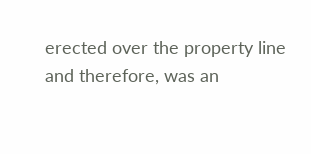erected over the property line and therefore, was an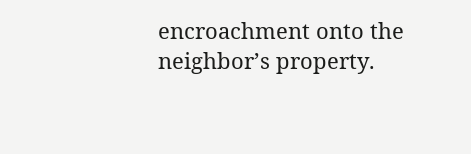encroachment onto the neighbor’s property.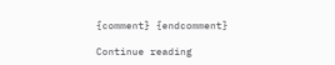{comment} {endcomment}

Continue reading